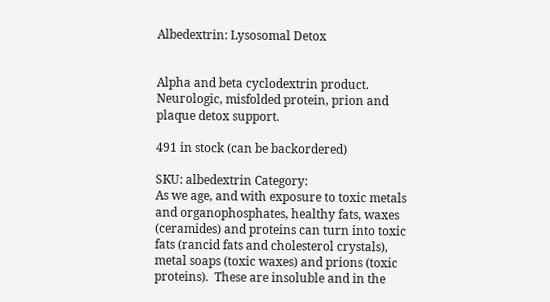Albedextrin: Lysosomal Detox


Alpha and beta cyclodextrin product.  Neurologic, misfolded protein, prion and plaque detox support.

491 in stock (can be backordered)

SKU: albedextrin Category:
As we age, and with exposure to toxic metals and organophosphates, healthy fats, waxes (ceramides) and proteins can turn into toxic fats (rancid fats and cholesterol crystals), metal soaps (toxic waxes) and prions (toxic proteins).  These are insoluble and in the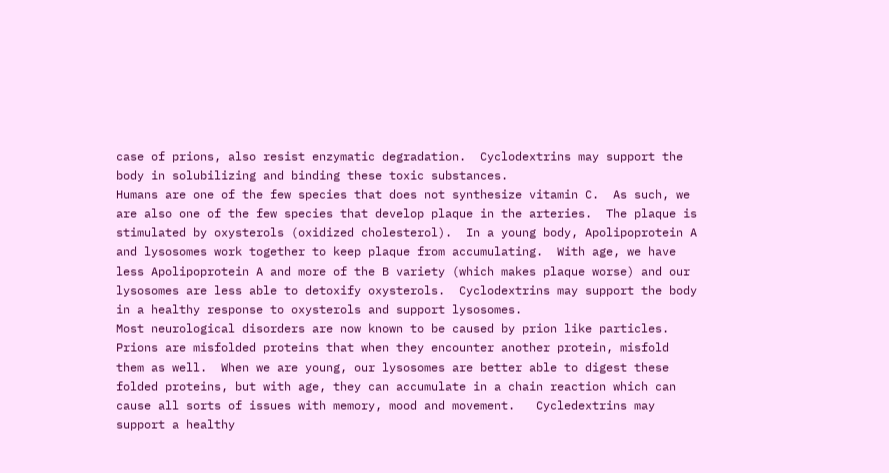case of prions, also resist enzymatic degradation.  Cyclodextrins may support the body in solubilizing and binding these toxic substances.
Humans are one of the few species that does not synthesize vitamin C.  As such, we are also one of the few species that develop plaque in the arteries.  The plaque is stimulated by oxysterols (oxidized cholesterol).  In a young body, Apolipoprotein A and lysosomes work together to keep plaque from accumulating.  With age, we have less Apolipoprotein A and more of the B variety (which makes plaque worse) and our lysosomes are less able to detoxify oxysterols.  Cyclodextrins may support the body in a healthy response to oxysterols and support lysosomes.
Most neurological disorders are now known to be caused by prion like particles.   Prions are misfolded proteins that when they encounter another protein, misfold them as well.  When we are young, our lysosomes are better able to digest these folded proteins, but with age, they can accumulate in a chain reaction which can cause all sorts of issues with memory, mood and movement.   Cycledextrins may support a healthy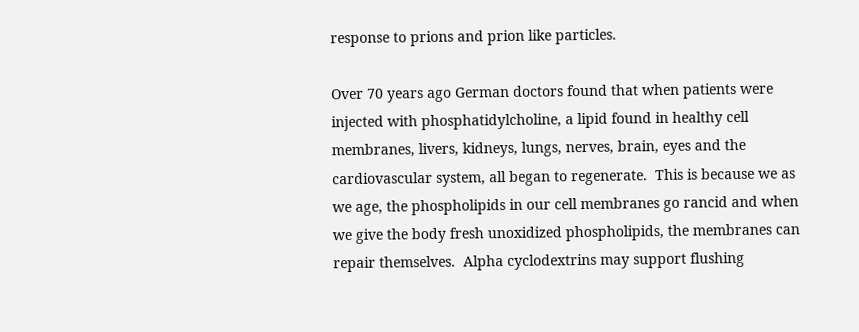response to prions and prion like particles.

Over 70 years ago German doctors found that when patients were injected with phosphatidylcholine, a lipid found in healthy cell membranes, livers, kidneys, lungs, nerves, brain, eyes and the cardiovascular system, all began to regenerate.  This is because we as we age, the phospholipids in our cell membranes go rancid and when we give the body fresh unoxidized phospholipids, the membranes can repair themselves.  Alpha cyclodextrins may support flushing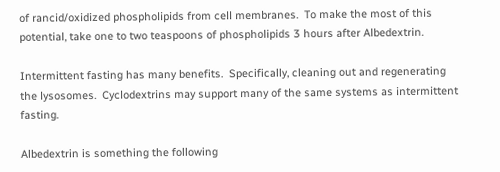of rancid/oxidized phospholipids from cell membranes.  To make the most of this potential, take one to two teaspoons of phospholipids 3 hours after Albedextrin.

Intermittent fasting has many benefits.  Specifically, cleaning out and regenerating the lysosomes.  Cyclodextrins may support many of the same systems as intermittent fasting.

Albedextrin is something the following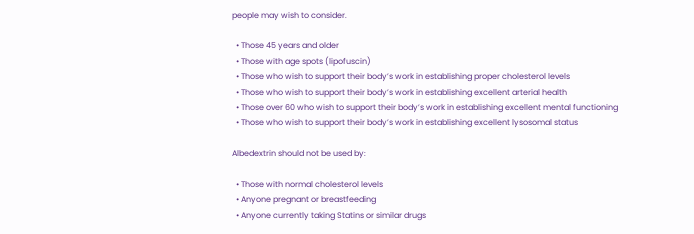people may wish to consider.

  • Those 45 years and older
  • Those with age spots (lipofuscin)
  • Those who wish to support their body’s work in establishing proper cholesterol levels
  • Those who wish to support their body’s work in establishing excellent arterial health
  • Those over 60 who wish to support their body’s work in establishing excellent mental functioning
  • Those who wish to support their body’s work in establishing excellent lysosomal status

Albedextrin should not be used by:

  • Those with normal cholesterol levels
  • Anyone pregnant or breastfeeding
  • Anyone currently taking Statins or similar drugs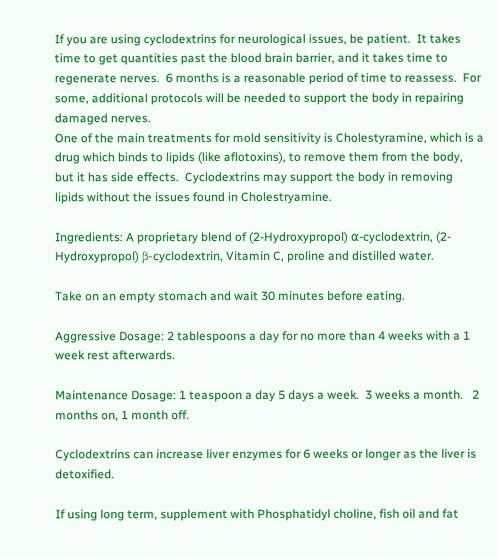If you are using cyclodextrins for neurological issues, be patient.  It takes time to get quantities past the blood brain barrier, and it takes time to regenerate nerves.  6 months is a reasonable period of time to reassess.  For some, additional protocols will be needed to support the body in repairing damaged nerves.
One of the main treatments for mold sensitivity is Cholestyramine, which is a drug which binds to lipids (like aflotoxins), to remove them from the body, but it has side effects.  Cyclodextrins may support the body in removing lipids without the issues found in Cholestryamine.

Ingredients: A proprietary blend of (2-Hydroxypropol) ⍺-cyclodextrin, (2-Hydroxypropol) β-cyclodextrin, Vitamin C, proline and distilled water.

Take on an empty stomach and wait 30 minutes before eating.

Aggressive Dosage: 2 tablespoons a day for no more than 4 weeks with a 1 week rest afterwards.

Maintenance Dosage: 1 teaspoon a day 5 days a week.  3 weeks a month.   2 months on, 1 month off.

Cyclodextrins can increase liver enzymes for 6 weeks or longer as the liver is detoxified.

If using long term, supplement with Phosphatidyl choline, fish oil and fat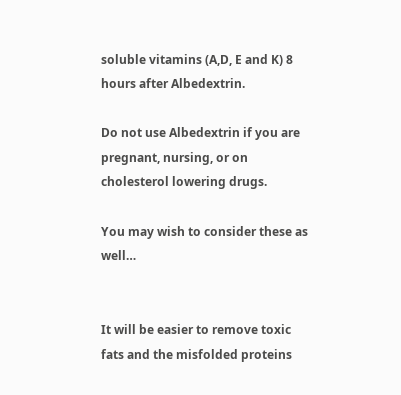soluble vitamins (A,D, E and K) 8 hours after Albedextrin.

Do not use Albedextrin if you are pregnant, nursing, or on cholesterol lowering drugs.

You may wish to consider these as well…


It will be easier to remove toxic fats and the misfolded proteins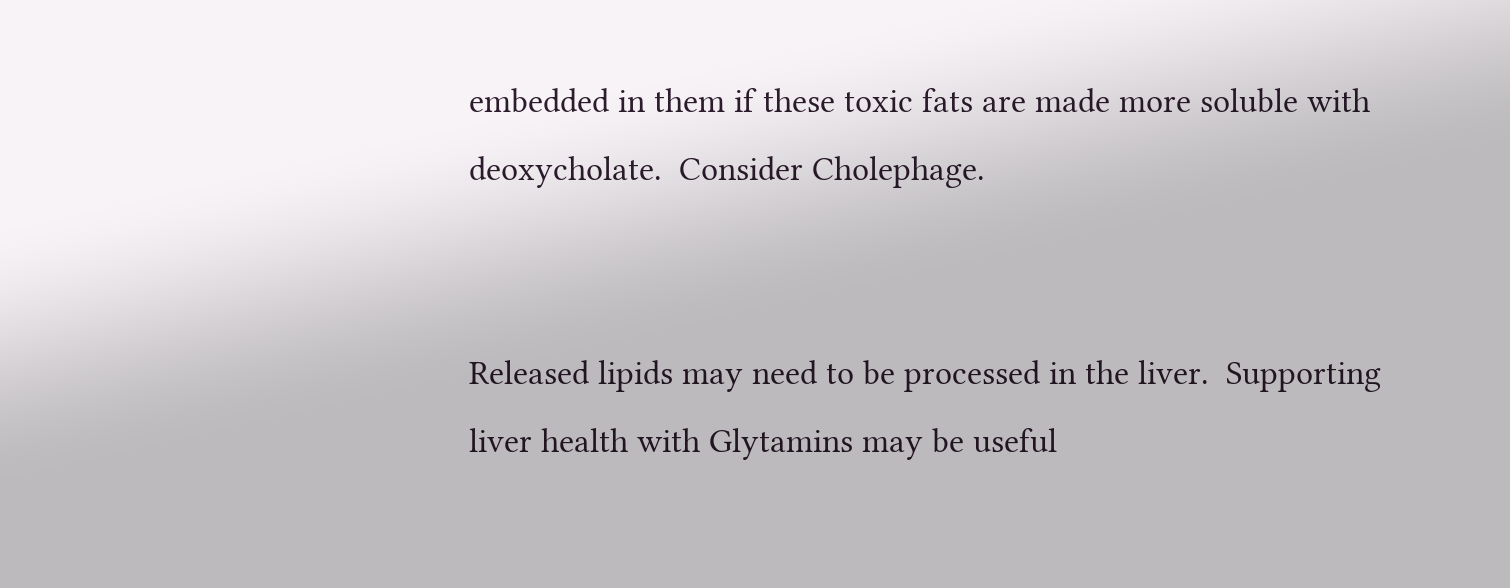embedded in them if these toxic fats are made more soluble with deoxycholate.  Consider Cholephage.


Released lipids may need to be processed in the liver.  Supporting liver health with Glytamins may be useful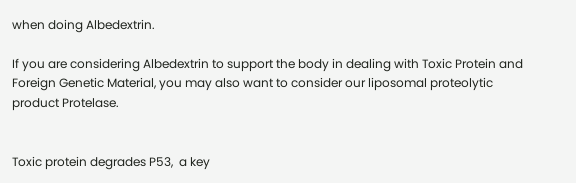when doing Albedextrin.

If you are considering Albedextrin to support the body in dealing with Toxic Protein and Foreign Genetic Material, you may also want to consider our liposomal proteolytic product Protelase.


Toxic protein degrades P53,  a key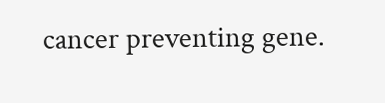cancer preventing gene.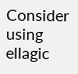Consider using ellagic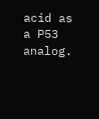acid as a P53 analog.